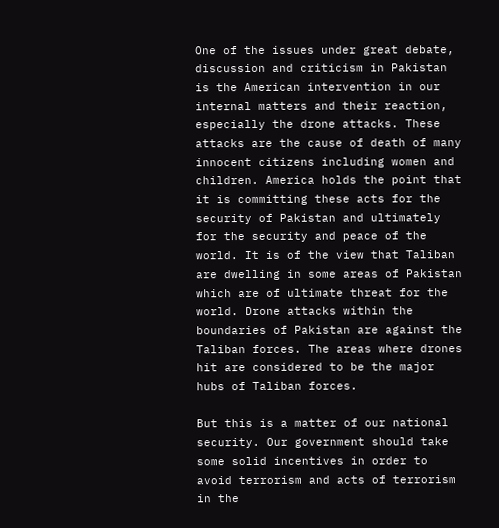One of the issues under great debate, discussion and criticism in Pakistan is the American intervention in our internal matters and their reaction, especially the drone attacks. These attacks are the cause of death of many innocent citizens including women and children. America holds the point that it is committing these acts for the security of Pakistan and ultimately for the security and peace of the world. It is of the view that Taliban are dwelling in some areas of Pakistan which are of ultimate threat for the world. Drone attacks within the boundaries of Pakistan are against the Taliban forces. The areas where drones hit are considered to be the major hubs of Taliban forces.

But this is a matter of our national security. Our government should take some solid incentives in order to avoid terrorism and acts of terrorism in the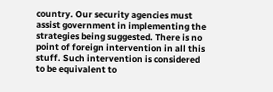country. Our security agencies must assist government in implementing the strategies being suggested. There is no point of foreign intervention in all this stuff. Such intervention is considered to be equivalent to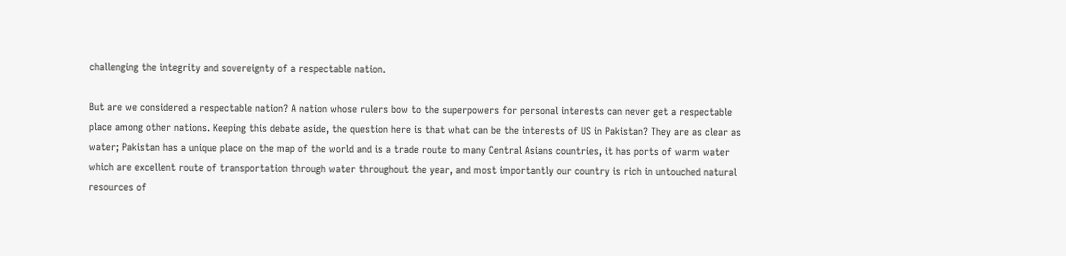challenging the integrity and sovereignty of a respectable nation.

But are we considered a respectable nation? A nation whose rulers bow to the superpowers for personal interests can never get a respectable place among other nations. Keeping this debate aside, the question here is that what can be the interests of US in Pakistan? They are as clear as water; Pakistan has a unique place on the map of the world and is a trade route to many Central Asians countries, it has ports of warm water which are excellent route of transportation through water throughout the year, and most importantly our country is rich in untouched natural resources of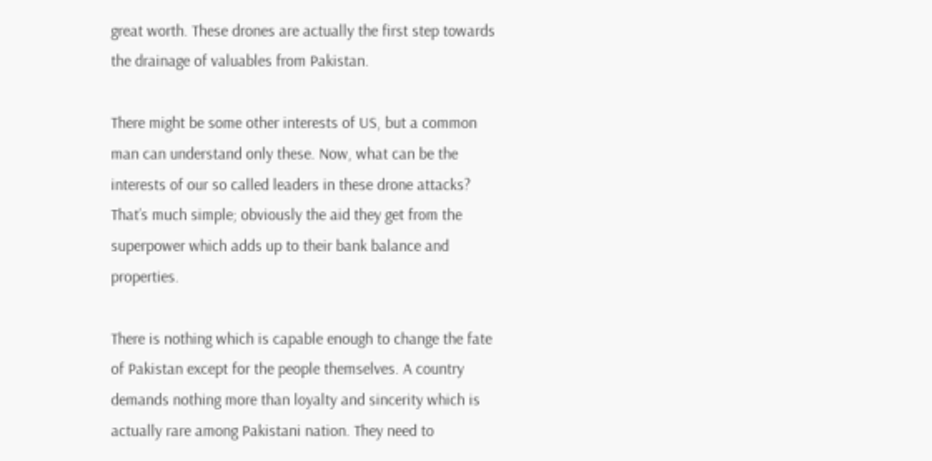great worth. These drones are actually the first step towards the drainage of valuables from Pakistan.

There might be some other interests of US, but a common man can understand only these. Now, what can be the interests of our so called leaders in these drone attacks? That’s much simple; obviously the aid they get from the superpower which adds up to their bank balance and properties.

There is nothing which is capable enough to change the fate of Pakistan except for the people themselves. A country demands nothing more than loyalty and sincerity which is actually rare among Pakistani nation. They need to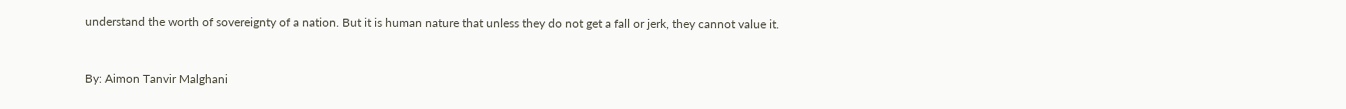understand the worth of sovereignty of a nation. But it is human nature that unless they do not get a fall or jerk, they cannot value it.


By: Aimon Tanvir Malghani